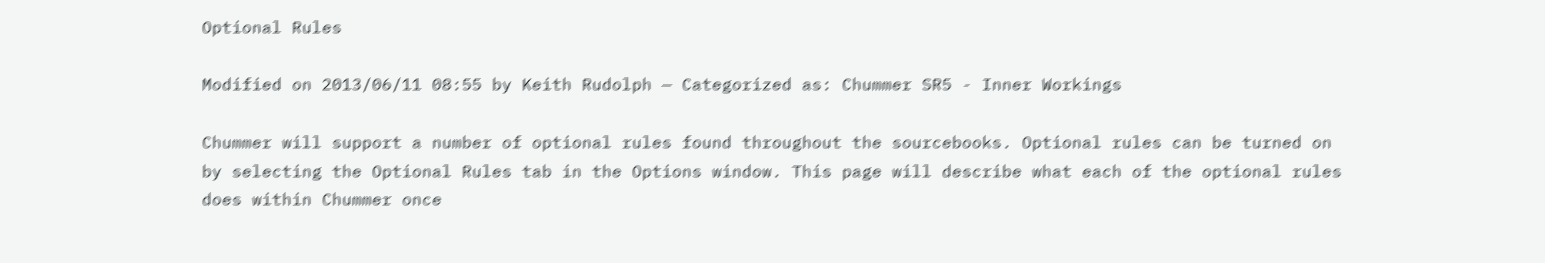Optional Rules

Modified on 2013/06/11 08:55 by Keith Rudolph — Categorized as: Chummer SR5 - Inner Workings

Chummer will support a number of optional rules found throughout the sourcebooks. Optional rules can be turned on by selecting the Optional Rules tab in the Options window. This page will describe what each of the optional rules does within Chummer once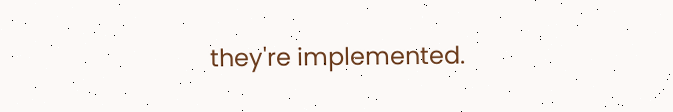they're implemented.